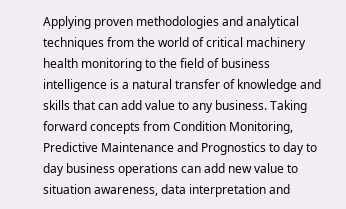Applying proven methodologies and analytical techniques from the world of critical machinery health monitoring to the field of business intelligence is a natural transfer of knowledge and skills that can add value to any business. Taking forward concepts from Condition Monitoring, Predictive Maintenance and Prognostics to day to day business operations can add new value to situation awareness, data interpretation and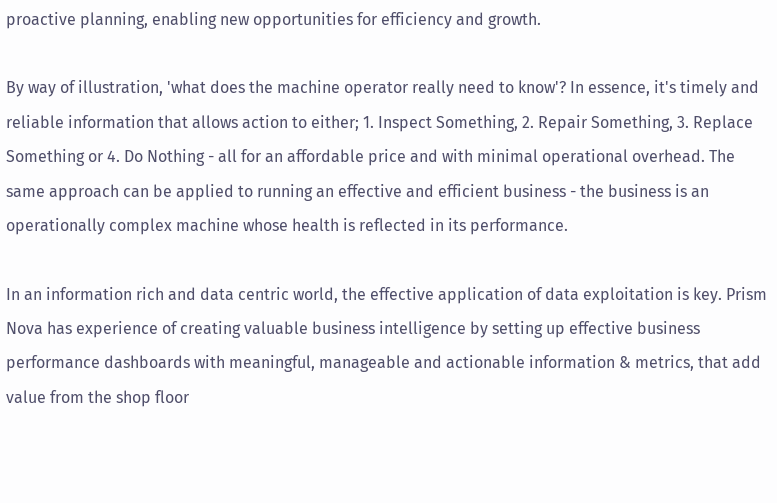proactive planning, enabling new opportunities for efficiency and growth.

By way of illustration, 'what does the machine operator really need to know'? In essence, it's timely and reliable information that allows action to either; 1. Inspect Something, 2. Repair Something, 3. Replace Something or 4. Do Nothing - all for an affordable price and with minimal operational overhead. The same approach can be applied to running an effective and efficient business - the business is an operationally complex machine whose health is reflected in its performance.

In an information rich and data centric world, the effective application of data exploitation is key. Prism Nova has experience of creating valuable business intelligence by setting up effective business performance dashboards with meaningful, manageable and actionable information & metrics, that add value from the shop floor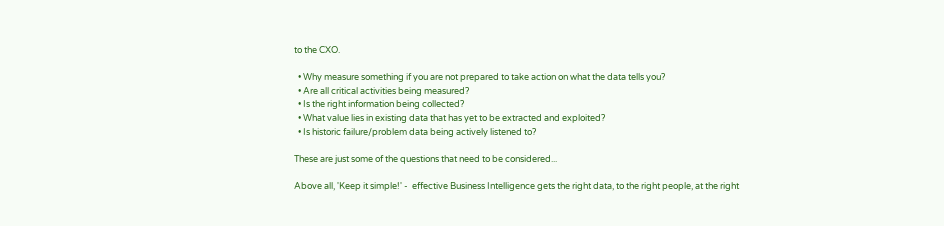to the CXO.

  • Why measure something if you are not prepared to take action on what the data tells you?
  • Are all critical activities being measured?
  • Is the right information being collected?
  • What value lies in existing data that has yet to be extracted and exploited?
  • Is historic failure/problem data being actively listened to?

These are just some of the questions that need to be considered...

Above all, 'Keep it simple!' -  effective Business Intelligence gets the right data, to the right people, at the right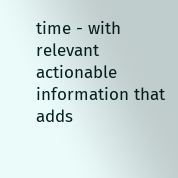time - with relevant actionable information that adds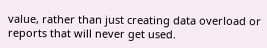value, rather than just creating data overload or reports that will never get used.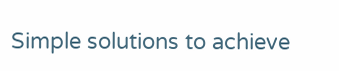Simple solutions to achieve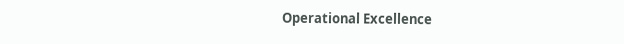Operational Excellence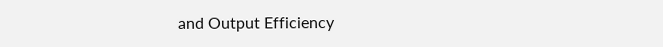and Output Efficiency